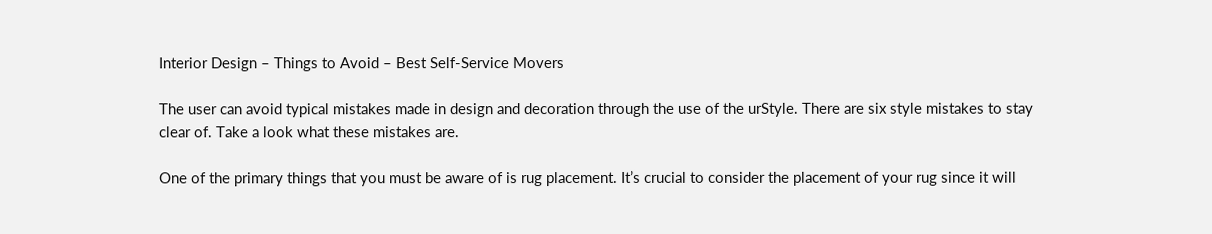Interior Design – Things to Avoid – Best Self-Service Movers

The user can avoid typical mistakes made in design and decoration through the use of the urStyle. There are six style mistakes to stay clear of. Take a look what these mistakes are.

One of the primary things that you must be aware of is rug placement. It’s crucial to consider the placement of your rug since it will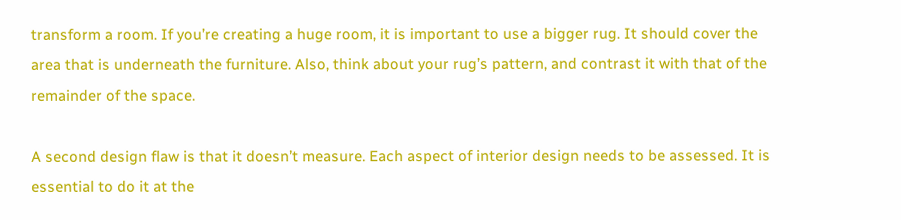transform a room. If you’re creating a huge room, it is important to use a bigger rug. It should cover the area that is underneath the furniture. Also, think about your rug’s pattern, and contrast it with that of the remainder of the space.

A second design flaw is that it doesn’t measure. Each aspect of interior design needs to be assessed. It is essential to do it at the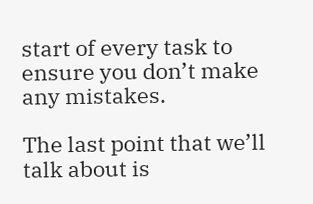start of every task to ensure you don’t make any mistakes.

The last point that we’ll talk about is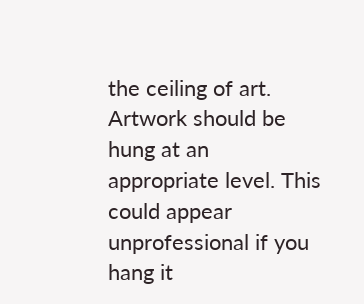the ceiling of art. Artwork should be hung at an appropriate level. This could appear unprofessional if you hang it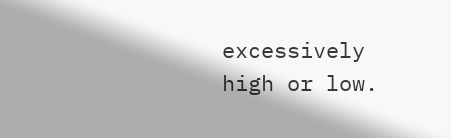excessively high or low.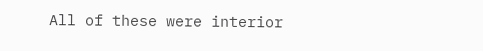All of these were interior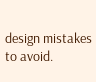design mistakes to avoid.